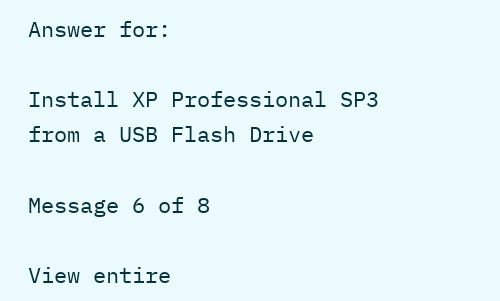Answer for:

Install XP Professional SP3 from a USB Flash Drive

Message 6 of 8

View entire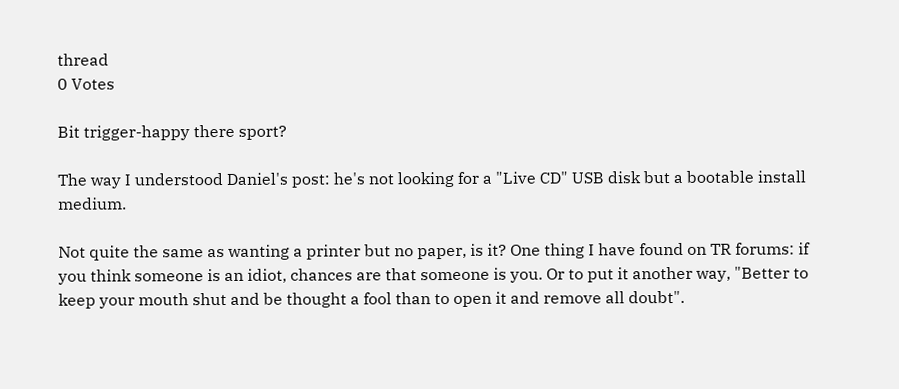thread
0 Votes

Bit trigger-happy there sport?

The way I understood Daniel's post: he's not looking for a "Live CD" USB disk but a bootable install medium.

Not quite the same as wanting a printer but no paper, is it? One thing I have found on TR forums: if you think someone is an idiot, chances are that someone is you. Or to put it another way, "Better to keep your mouth shut and be thought a fool than to open it and remove all doubt".